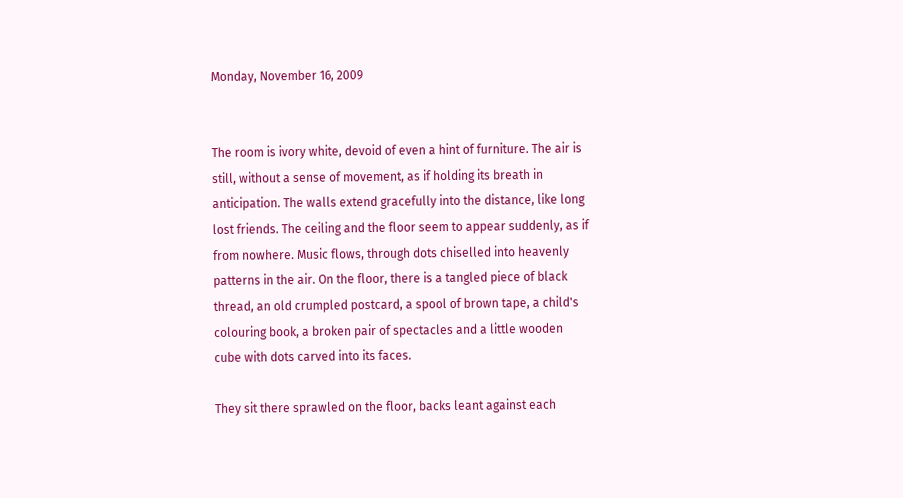Monday, November 16, 2009


The room is ivory white, devoid of even a hint of furniture. The air is still, without a sense of movement, as if holding its breath in anticipation. The walls extend gracefully into the distance, like long lost friends. The ceiling and the floor seem to appear suddenly, as if from nowhere. Music flows, through dots chiselled into heavenly patterns in the air. On the floor, there is a tangled piece of black thread, an old crumpled postcard, a spool of brown tape, a child's colouring book, a broken pair of spectacles and a little wooden cube with dots carved into its faces.

They sit there sprawled on the floor, backs leant against each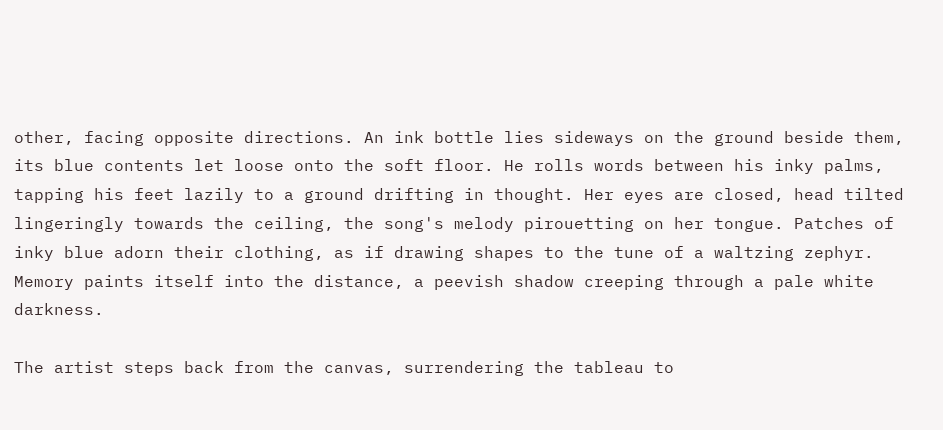other, facing opposite directions. An ink bottle lies sideways on the ground beside them, its blue contents let loose onto the soft floor. He rolls words between his inky palms, tapping his feet lazily to a ground drifting in thought. Her eyes are closed, head tilted lingeringly towards the ceiling, the song's melody pirouetting on her tongue. Patches of inky blue adorn their clothing, as if drawing shapes to the tune of a waltzing zephyr. Memory paints itself into the distance, a peevish shadow creeping through a pale white darkness.

The artist steps back from the canvas, surrendering the tableau to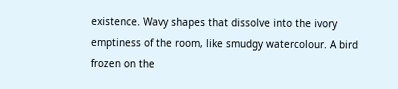existence. Wavy shapes that dissolve into the ivory emptiness of the room, like smudgy watercolour. A bird frozen on the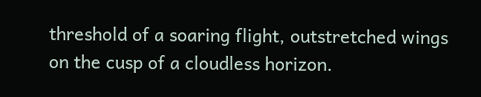threshold of a soaring flight, outstretched wings on the cusp of a cloudless horizon.